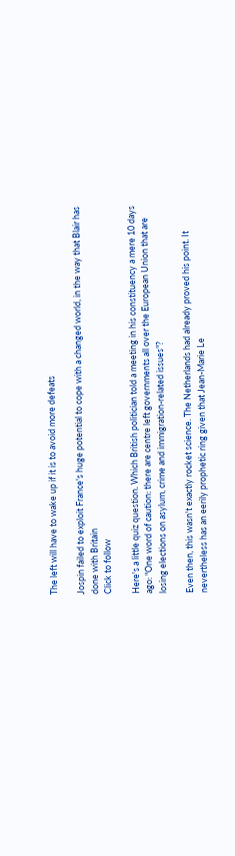The left will have to wake up if it is to avoid more defeats

Jospin failed to exploit France's huge potential to cope with a changed world, in the way that Blair has done with Britain
Click to follow

Here's a little quiz question. Which British politician told a meeting in his constituency a mere 10 days ago: "One word of caution: there are centre left governments all over the European Union that are losing elections on asylum, crime and immigration-related issues"?

Even then, this wasn't exactly rocket science. The Netherlands had already proved his point. It nevertheless has an eerily prophetic ring given that Jean-Marie Le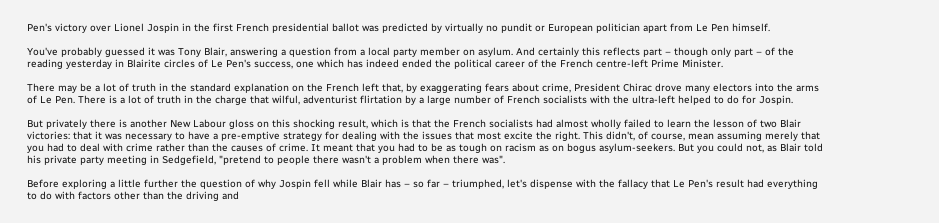Pen's victory over Lionel Jospin in the first French presidential ballot was predicted by virtually no pundit or European politician apart from Le Pen himself.

You've probably guessed it was Tony Blair, answering a question from a local party member on asylum. And certainly this reflects part – though only part – of the reading yesterday in Blairite circles of Le Pen's success, one which has indeed ended the political career of the French centre-left Prime Minister.

There may be a lot of truth in the standard explanation on the French left that, by exaggerating fears about crime, President Chirac drove many electors into the arms of Le Pen. There is a lot of truth in the charge that wilful, adventurist flirtation by a large number of French socialists with the ultra-left helped to do for Jospin.

But privately there is another New Labour gloss on this shocking result, which is that the French socialists had almost wholly failed to learn the lesson of two Blair victories: that it was necessary to have a pre-emptive strategy for dealing with the issues that most excite the right. This didn't, of course, mean assuming merely that you had to deal with crime rather than the causes of crime. It meant that you had to be as tough on racism as on bogus asylum-seekers. But you could not, as Blair told his private party meeting in Sedgefield, "pretend to people there wasn't a problem when there was".

Before exploring a little further the question of why Jospin fell while Blair has – so far – triumphed, let's dispense with the fallacy that Le Pen's result had everything to do with factors other than the driving and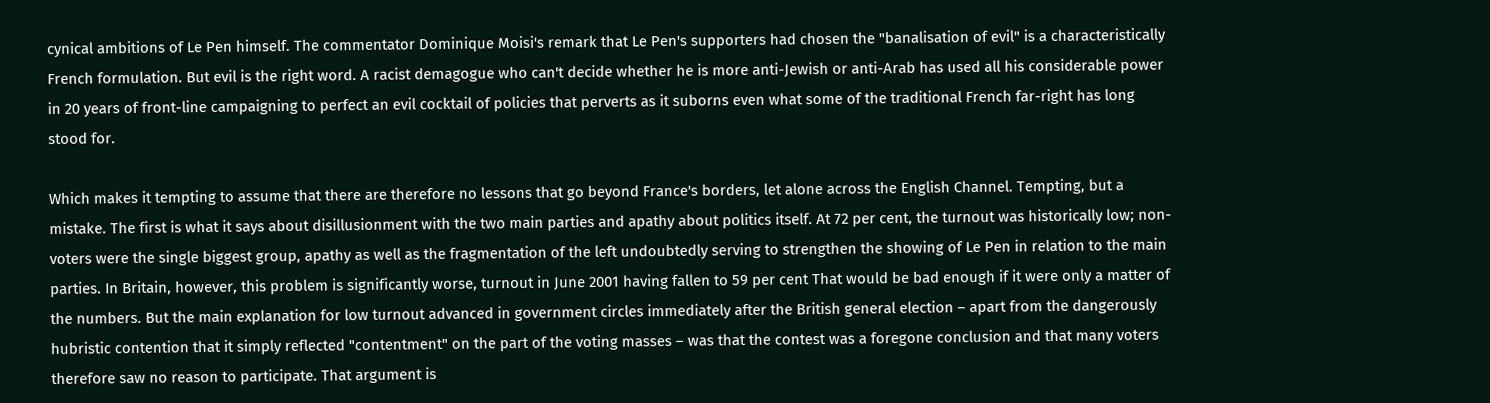cynical ambitions of Le Pen himself. The commentator Dominique Moisi's remark that Le Pen's supporters had chosen the "banalisation of evil" is a characteristically French formulation. But evil is the right word. A racist demagogue who can't decide whether he is more anti-Jewish or anti-Arab has used all his considerable power in 20 years of front-line campaigning to perfect an evil cocktail of policies that perverts as it suborns even what some of the traditional French far-right has long stood for.

Which makes it tempting to assume that there are therefore no lessons that go beyond France's borders, let alone across the English Channel. Tempting, but a mistake. The first is what it says about disillusionment with the two main parties and apathy about politics itself. At 72 per cent, the turnout was historically low; non-voters were the single biggest group, apathy as well as the fragmentation of the left undoubtedly serving to strengthen the showing of Le Pen in relation to the main parties. In Britain, however, this problem is significantly worse, turnout in June 2001 having fallen to 59 per cent That would be bad enough if it were only a matter of the numbers. But the main explanation for low turnout advanced in government circles immediately after the British general election – apart from the dangerously hubristic contention that it simply reflected "contentment" on the part of the voting masses – was that the contest was a foregone conclusion and that many voters therefore saw no reason to participate. That argument is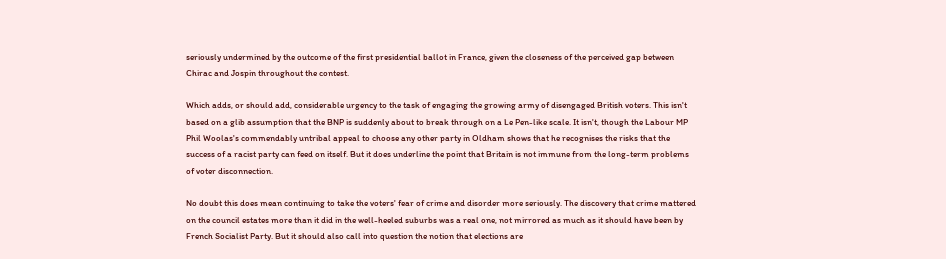seriously undermined by the outcome of the first presidential ballot in France, given the closeness of the perceived gap between Chirac and Jospin throughout the contest.

Which adds, or should add, considerable urgency to the task of engaging the growing army of disengaged British voters. This isn't based on a glib assumption that the BNP is suddenly about to break through on a Le Pen-like scale. It isn't, though the Labour MP Phil Woolas's commendably untribal appeal to choose any other party in Oldham shows that he recognises the risks that the success of a racist party can feed on itself. But it does underline the point that Britain is not immune from the long-term problems of voter disconnection.

No doubt this does mean continuing to take the voters' fear of crime and disorder more seriously. The discovery that crime mattered on the council estates more than it did in the well-heeled suburbs was a real one, not mirrored as much as it should have been by French Socialist Party. But it should also call into question the notion that elections are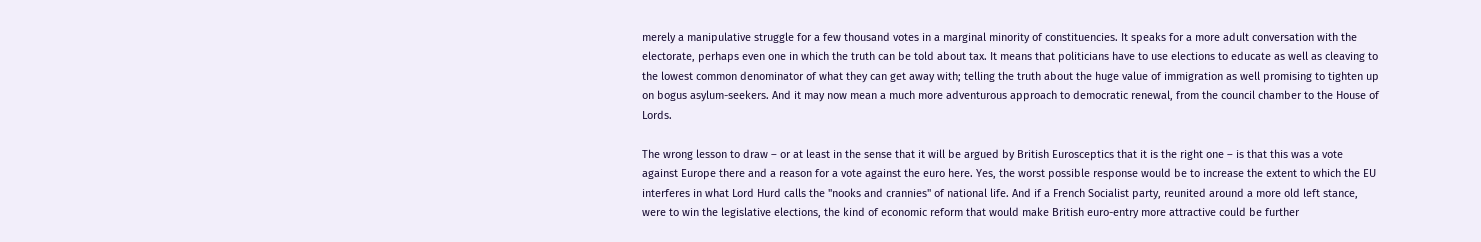merely a manipulative struggle for a few thousand votes in a marginal minority of constituencies. It speaks for a more adult conversation with the electorate, perhaps even one in which the truth can be told about tax. It means that politicians have to use elections to educate as well as cleaving to the lowest common denominator of what they can get away with; telling the truth about the huge value of immigration as well promising to tighten up on bogus asylum-seekers. And it may now mean a much more adventurous approach to democratic renewal, from the council chamber to the House of Lords.

The wrong lesson to draw – or at least in the sense that it will be argued by British Eurosceptics that it is the right one – is that this was a vote against Europe there and a reason for a vote against the euro here. Yes, the worst possible response would be to increase the extent to which the EU interferes in what Lord Hurd calls the "nooks and crannies" of national life. And if a French Socialist party, reunited around a more old left stance, were to win the legislative elections, the kind of economic reform that would make British euro-entry more attractive could be further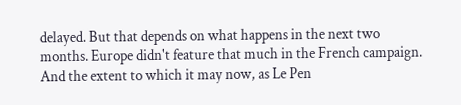delayed. But that depends on what happens in the next two months. Europe didn't feature that much in the French campaign. And the extent to which it may now, as Le Pen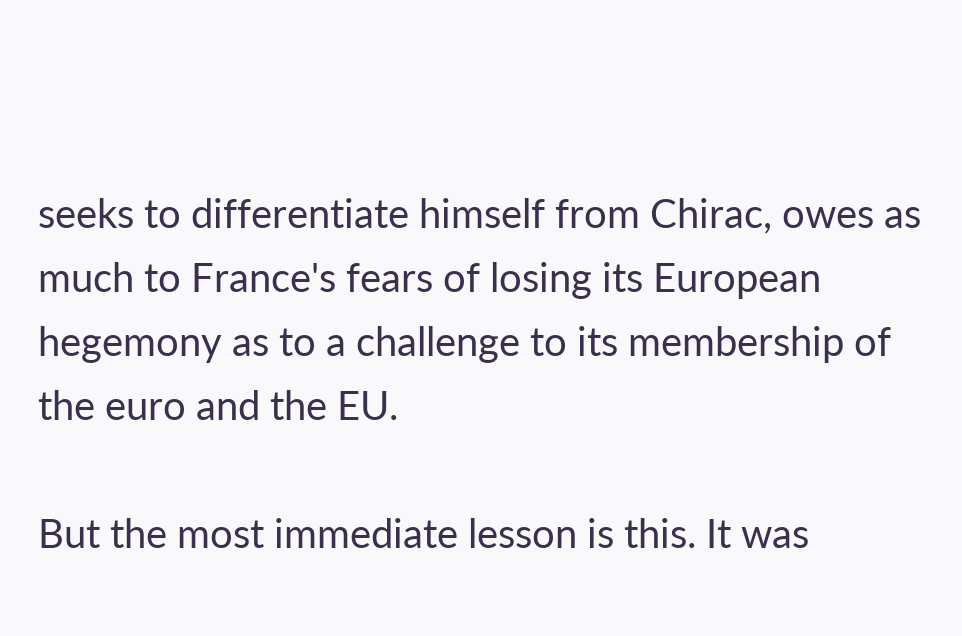seeks to differentiate himself from Chirac, owes as much to France's fears of losing its European hegemony as to a challenge to its membership of the euro and the EU.

But the most immediate lesson is this. It was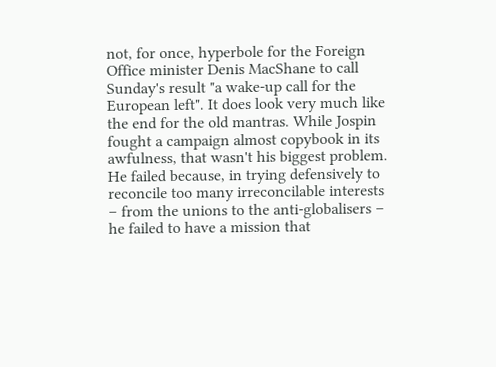not, for once, hyperbole for the Foreign Office minister Denis MacShane to call Sunday's result "a wake-up call for the European left". It does look very much like the end for the old mantras. While Jospin fought a campaign almost copybook in its awfulness, that wasn't his biggest problem. He failed because, in trying defensively to reconcile too many irreconcilable interests – from the unions to the anti-globalisers – he failed to have a mission that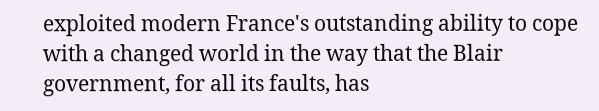exploited modern France's outstanding ability to cope with a changed world in the way that the Blair government, for all its faults, has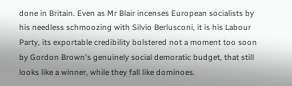done in Britain. Even as Mr Blair incenses European socialists by his needless schmoozing with Silvio Berlusconi, it is his Labour Party, its exportable credibility bolstered not a moment too soon by Gordon Brown's genuinely social demoratic budget, that still looks like a winner, while they fall like dominoes.